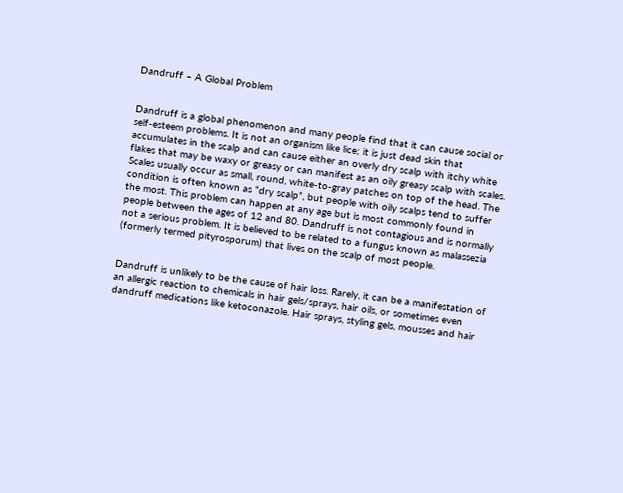Dandruff – A Global Problem


Dandruff is a global phenomenon and many people find that it can cause social or self-esteem problems. It is not an organism like lice; it is just dead skin that accumulates in the scalp and can cause either an overly dry scalp with itchy white flakes that may be waxy or greasy or can manifest as an oily greasy scalp with scales. Scales usually occur as small, round, white-to-gray patches on top of the head. The condition is often known as “dry scalp”, but people with oily scalps tend to suffer the most. This problem can happen at any age but is most commonly found in people between the ages of 12 and 80. Dandruff is not contagious and is normally not a serious problem. It is believed to be related to a fungus known as malassezia (formerly termed pityrosporum) that lives on the scalp of most people.


Dandruff is unlikely to be the cause of hair loss. Rarely, it can be a manifestation of an allergic reaction to chemicals in hair gels/sprays, hair oils, or sometimes even dandruff medications like ketoconazole. Hair sprays, styling gels, mousses and hair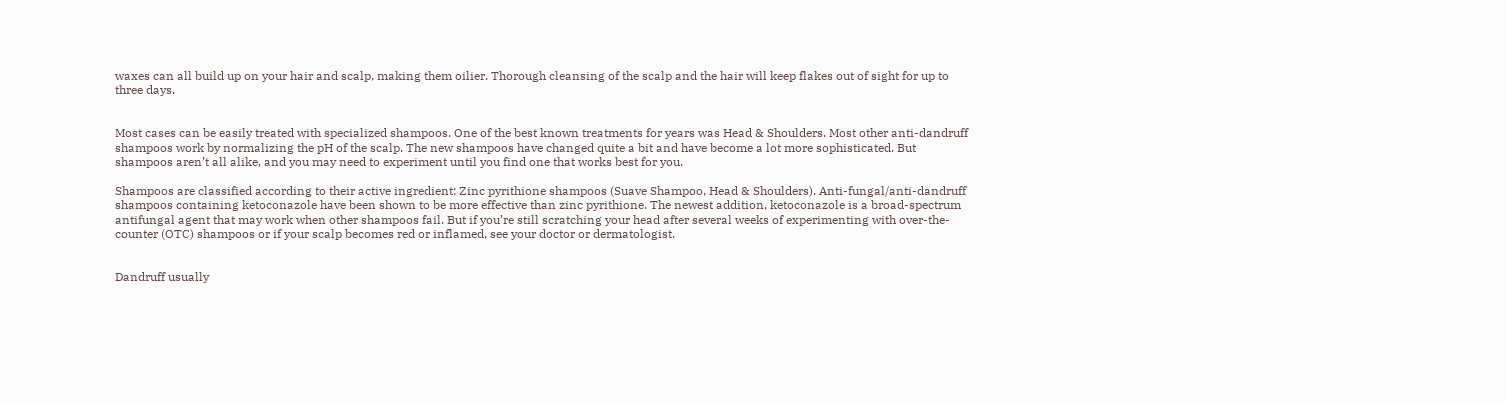waxes can all build up on your hair and scalp, making them oilier. Thorough cleansing of the scalp and the hair will keep flakes out of sight for up to three days.


Most cases can be easily treated with specialized shampoos. One of the best known treatments for years was Head & Shoulders. Most other anti-dandruff shampoos work by normalizing the pH of the scalp. The new shampoos have changed quite a bit and have become a lot more sophisticated. But shampoos aren’t all alike, and you may need to experiment until you find one that works best for you.

Shampoos are classified according to their active ingredient: Zinc pyrithione shampoos (Suave Shampoo, Head & Shoulders). Anti-fungal/anti-dandruff shampoos containing ketoconazole have been shown to be more effective than zinc pyrithione. The newest addition, ketoconazole is a broad-spectrum antifungal agent that may work when other shampoos fail. But if you’re still scratching your head after several weeks of experimenting with over-the-counter (OTC) shampoos or if your scalp becomes red or inflamed, see your doctor or dermatologist.


Dandruff usually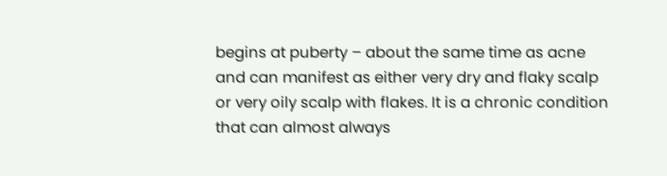begins at puberty – about the same time as acne and can manifest as either very dry and flaky scalp or very oily scalp with flakes. It is a chronic condition that can almost always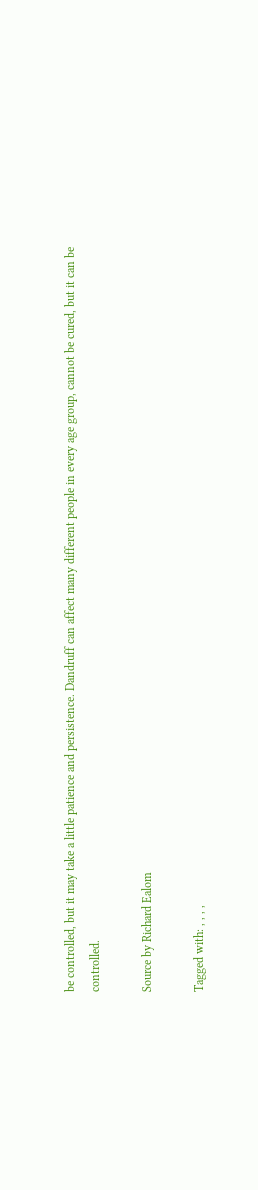be controlled, but it may take a little patience and persistence. Dandruff can affect many different people in every age group, cannot be cured, but it can be controlled.

Source by Richard Ealom

Tagged with: , , , ,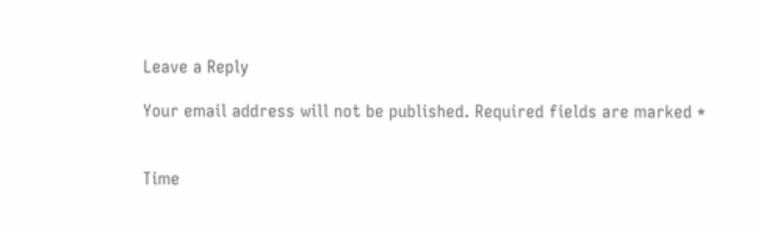Leave a Reply

Your email address will not be published. Required fields are marked *


Time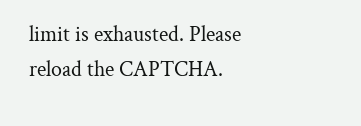limit is exhausted. Please reload the CAPTCHA.